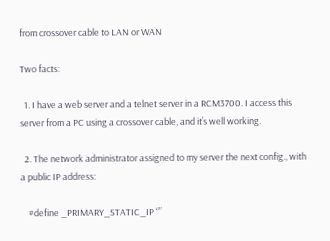from crossover cable to LAN or WAN

Two facts:

  1. I have a web server and a telnet server in a RCM3700. I access this server from a PC using a crossover cable, and it’s well working.

  2. The network administrator assigned to my server the next config., with a public IP address:

    #define _PRIMARY_STATIC_IP “”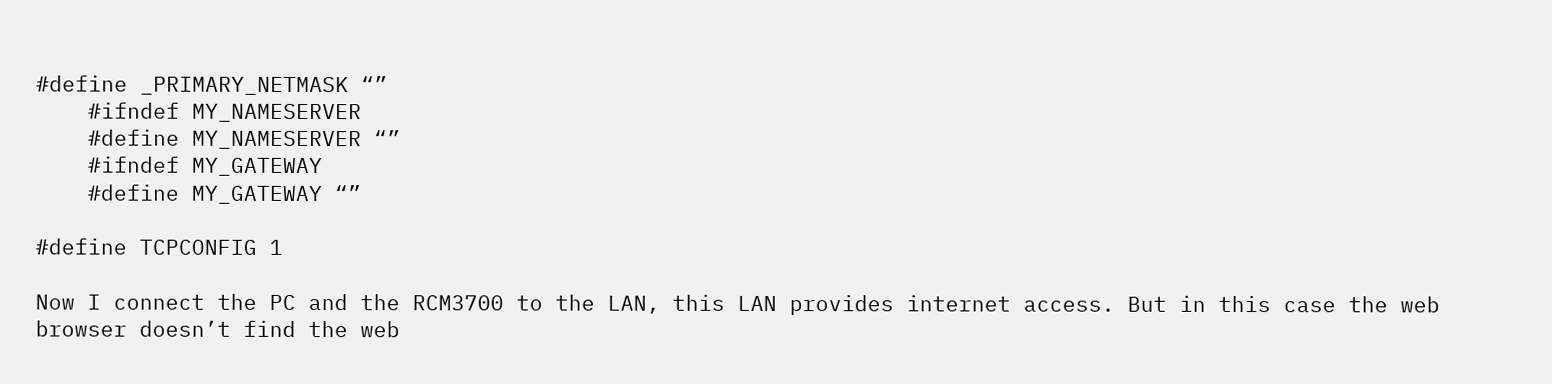#define _PRIMARY_NETMASK “”
    #ifndef MY_NAMESERVER
    #define MY_NAMESERVER “”
    #ifndef MY_GATEWAY
    #define MY_GATEWAY “”

#define TCPCONFIG 1

Now I connect the PC and the RCM3700 to the LAN, this LAN provides internet access. But in this case the web browser doesn’t find the web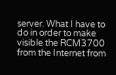server. What I have to do in order to make visible the RCM3700 from the Internet from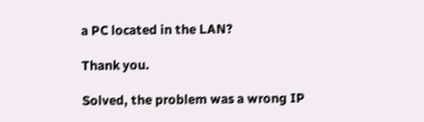a PC located in the LAN?

Thank you.

Solved, the problem was a wrong IP